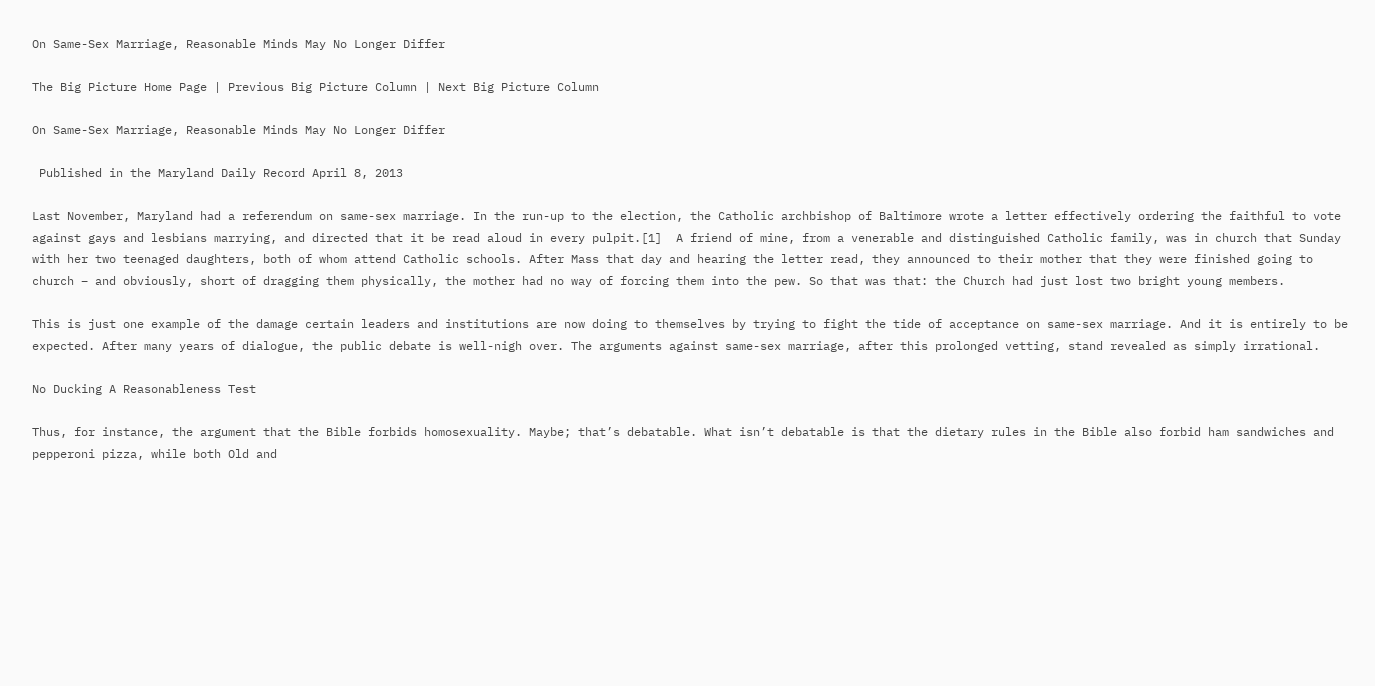On Same-Sex Marriage, Reasonable Minds May No Longer Differ

The Big Picture Home Page | Previous Big Picture Column | Next Big Picture Column

On Same-Sex Marriage, Reasonable Minds May No Longer Differ

 Published in the Maryland Daily Record April 8, 2013

Last November, Maryland had a referendum on same-sex marriage. In the run-up to the election, the Catholic archbishop of Baltimore wrote a letter effectively ordering the faithful to vote against gays and lesbians marrying, and directed that it be read aloud in every pulpit.[1]  A friend of mine, from a venerable and distinguished Catholic family, was in church that Sunday with her two teenaged daughters, both of whom attend Catholic schools. After Mass that day and hearing the letter read, they announced to their mother that they were finished going to church – and obviously, short of dragging them physically, the mother had no way of forcing them into the pew. So that was that: the Church had just lost two bright young members.

This is just one example of the damage certain leaders and institutions are now doing to themselves by trying to fight the tide of acceptance on same-sex marriage. And it is entirely to be expected. After many years of dialogue, the public debate is well-nigh over. The arguments against same-sex marriage, after this prolonged vetting, stand revealed as simply irrational.

No Ducking A Reasonableness Test

Thus, for instance, the argument that the Bible forbids homosexuality. Maybe; that’s debatable. What isn’t debatable is that the dietary rules in the Bible also forbid ham sandwiches and pepperoni pizza, while both Old and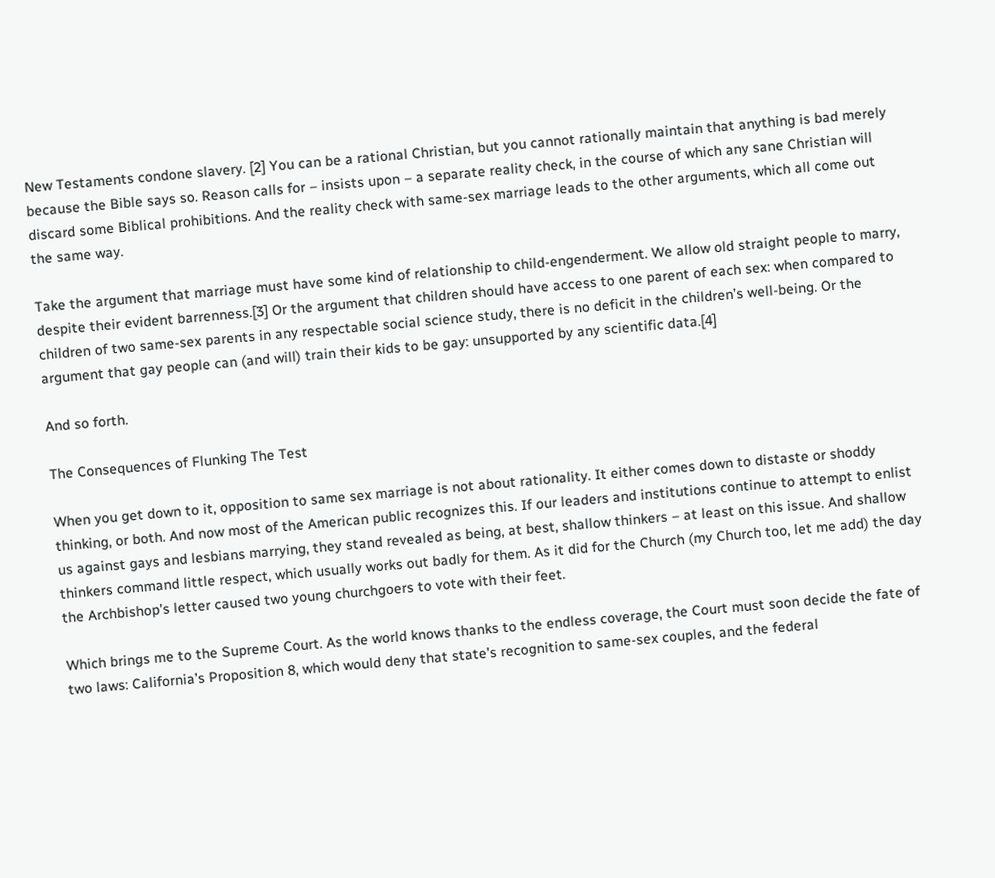New Testaments condone slavery. [2] You can be a rational Christian, but you cannot rationally maintain that anything is bad merely because the Bible says so. Reason calls for – insists upon – a separate reality check, in the course of which any sane Christian will discard some Biblical prohibitions. And the reality check with same-sex marriage leads to the other arguments, which all come out the same way.

Take the argument that marriage must have some kind of relationship to child-engenderment. We allow old straight people to marry, despite their evident barrenness.[3] Or the argument that children should have access to one parent of each sex: when compared to children of two same-sex parents in any respectable social science study, there is no deficit in the children’s well-being. Or the argument that gay people can (and will) train their kids to be gay: unsupported by any scientific data.[4]

And so forth.

The Consequences of Flunking The Test

When you get down to it, opposition to same sex marriage is not about rationality. It either comes down to distaste or shoddy thinking, or both. And now most of the American public recognizes this. If our leaders and institutions continue to attempt to enlist us against gays and lesbians marrying, they stand revealed as being, at best, shallow thinkers – at least on this issue. And shallow thinkers command little respect, which usually works out badly for them. As it did for the Church (my Church too, let me add) the day the Archbishop’s letter caused two young churchgoers to vote with their feet.

Which brings me to the Supreme Court. As the world knows thanks to the endless coverage, the Court must soon decide the fate of two laws: California’s Proposition 8, which would deny that state’s recognition to same-sex couples, and the federal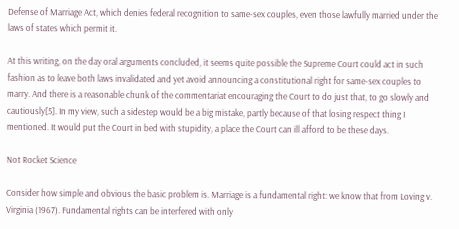Defense of Marriage Act, which denies federal recognition to same-sex couples, even those lawfully married under the laws of states which permit it.

At this writing, on the day oral arguments concluded, it seems quite possible the Supreme Court could act in such fashion as to leave both laws invalidated and yet avoid announcing a constitutional right for same-sex couples to marry. And there is a reasonable chunk of the commentariat encouraging the Court to do just that, to go slowly and cautiously[5]. In my view, such a sidestep would be a big mistake, partly because of that losing respect thing I mentioned. It would put the Court in bed with stupidity, a place the Court can ill afford to be these days.

Not Rocket Science

Consider how simple and obvious the basic problem is. Marriage is a fundamental right: we know that from Loving v. Virginia (1967). Fundamental rights can be interfered with only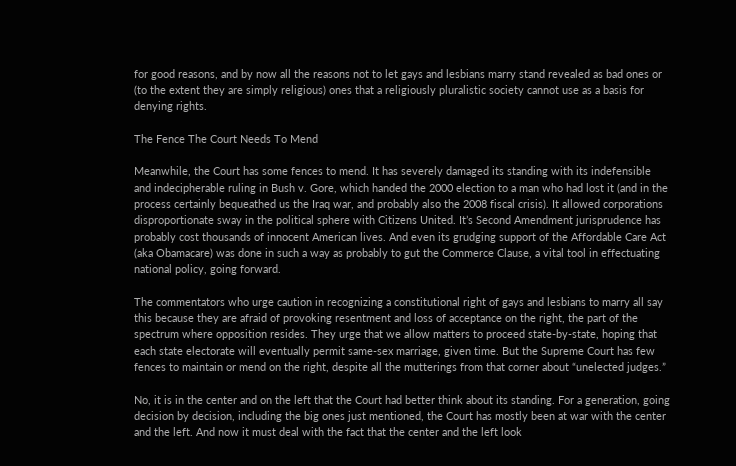for good reasons, and by now all the reasons not to let gays and lesbians marry stand revealed as bad ones or (to the extent they are simply religious) ones that a religiously pluralistic society cannot use as a basis for denying rights.

The Fence The Court Needs To Mend

Meanwhile, the Court has some fences to mend. It has severely damaged its standing with its indefensible and indecipherable ruling in Bush v. Gore, which handed the 2000 election to a man who had lost it (and in the process certainly bequeathed us the Iraq war, and probably also the 2008 fiscal crisis). It allowed corporations disproportionate sway in the political sphere with Citizens United. It’s Second Amendment jurisprudence has probably cost thousands of innocent American lives. And even its grudging support of the Affordable Care Act (aka Obamacare) was done in such a way as probably to gut the Commerce Clause, a vital tool in effectuating national policy, going forward.

The commentators who urge caution in recognizing a constitutional right of gays and lesbians to marry all say this because they are afraid of provoking resentment and loss of acceptance on the right, the part of the spectrum where opposition resides. They urge that we allow matters to proceed state-by-state, hoping that each state electorate will eventually permit same-sex marriage, given time. But the Supreme Court has few fences to maintain or mend on the right, despite all the mutterings from that corner about “unelected judges.”

No, it is in the center and on the left that the Court had better think about its standing. For a generation, going decision by decision, including the big ones just mentioned, the Court has mostly been at war with the center and the left. And now it must deal with the fact that the center and the left look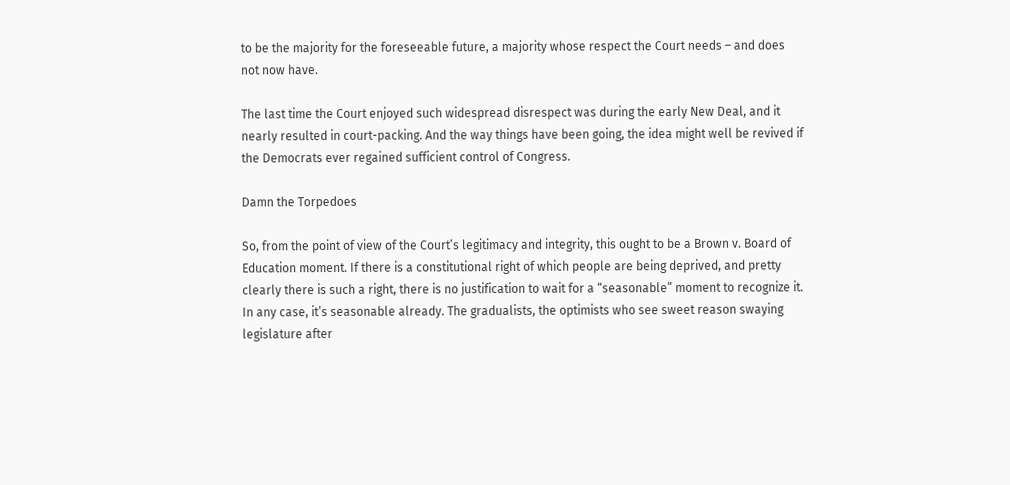to be the majority for the foreseeable future, a majority whose respect the Court needs – and does not now have.

The last time the Court enjoyed such widespread disrespect was during the early New Deal, and it nearly resulted in court-packing. And the way things have been going, the idea might well be revived if the Democrats ever regained sufficient control of Congress.

Damn the Torpedoes

So, from the point of view of the Court’s legitimacy and integrity, this ought to be a Brown v. Board of Education moment. If there is a constitutional right of which people are being deprived, and pretty clearly there is such a right, there is no justification to wait for a “seasonable” moment to recognize it. In any case, it’s seasonable already. The gradualists, the optimists who see sweet reason swaying legislature after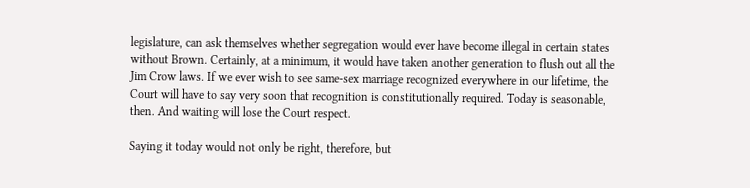legislature, can ask themselves whether segregation would ever have become illegal in certain states without Brown. Certainly, at a minimum, it would have taken another generation to flush out all the Jim Crow laws. If we ever wish to see same-sex marriage recognized everywhere in our lifetime, the Court will have to say very soon that recognition is constitutionally required. Today is seasonable, then. And waiting will lose the Court respect.

Saying it today would not only be right, therefore, but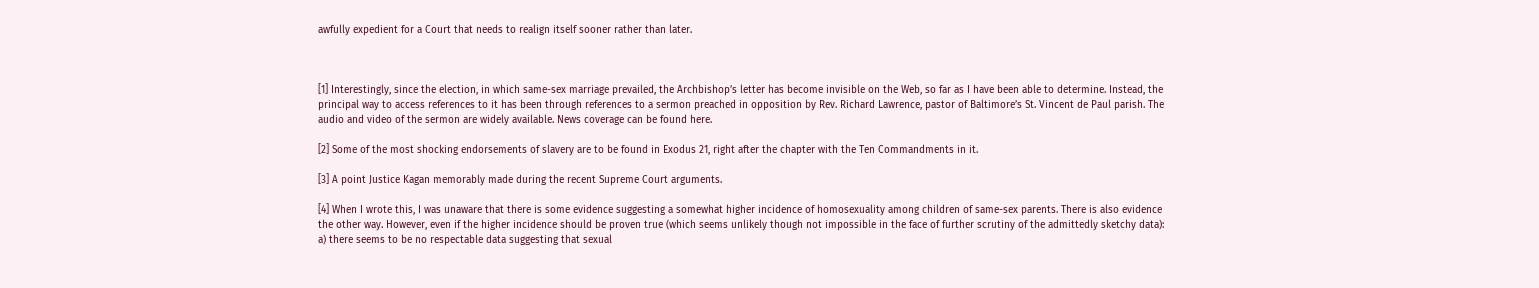awfully expedient for a Court that needs to realign itself sooner rather than later.



[1] Interestingly, since the election, in which same-sex marriage prevailed, the Archbishop’s letter has become invisible on the Web, so far as I have been able to determine. Instead, the principal way to access references to it has been through references to a sermon preached in opposition by Rev. Richard Lawrence, pastor of Baltimore’s St. Vincent de Paul parish. The audio and video of the sermon are widely available. News coverage can be found here.

[2] Some of the most shocking endorsements of slavery are to be found in Exodus 21, right after the chapter with the Ten Commandments in it.

[3] A point Justice Kagan memorably made during the recent Supreme Court arguments.

[4] When I wrote this, I was unaware that there is some evidence suggesting a somewhat higher incidence of homosexuality among children of same-sex parents. There is also evidence the other way. However, even if the higher incidence should be proven true (which seems unlikely though not impossible in the face of further scrutiny of the admittedly sketchy data): a) there seems to be no respectable data suggesting that sexual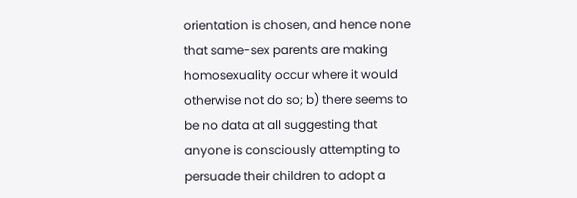orientation is chosen, and hence none that same-sex parents are making homosexuality occur where it would otherwise not do so; b) there seems to be no data at all suggesting that anyone is consciously attempting to persuade their children to adopt a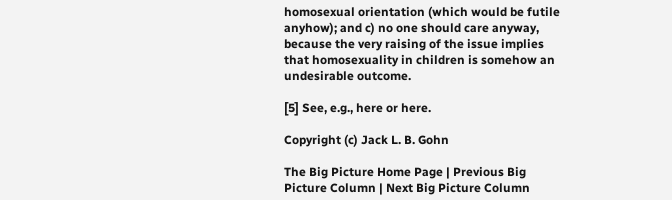homosexual orientation (which would be futile anyhow); and c) no one should care anyway, because the very raising of the issue implies that homosexuality in children is somehow an undesirable outcome.

[5] See, e.g., here or here.

Copyright (c) Jack L. B. Gohn

The Big Picture Home Page | Previous Big Picture Column | Next Big Picture Column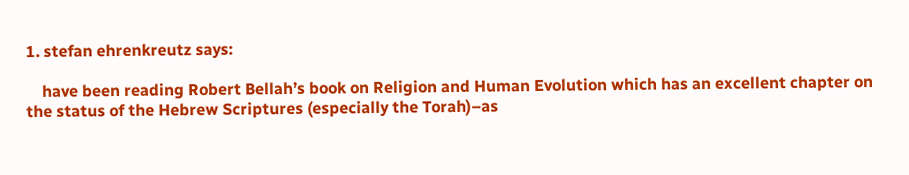1. stefan ehrenkreutz says:

    have been reading Robert Bellah’s book on Religion and Human Evolution which has an excellent chapter on the status of the Hebrew Scriptures (especially the Torah)–as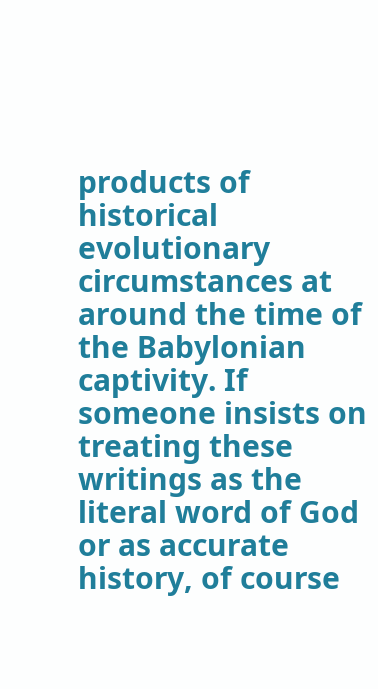products of historical evolutionary circumstances at around the time of the Babylonian captivity. If someone insists on treating these writings as the literal word of God or as accurate history, of course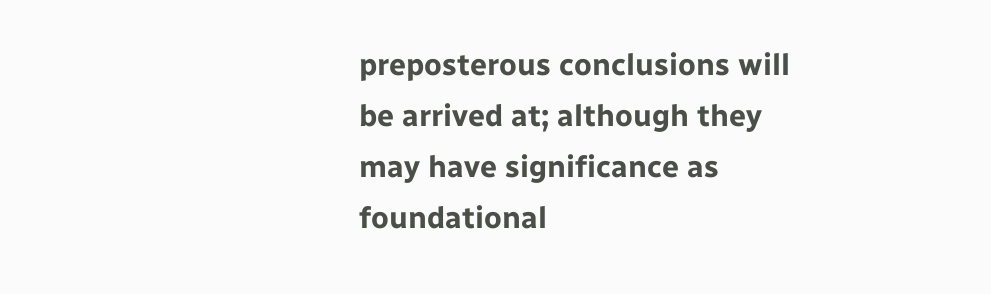preposterous conclusions will be arrived at; although they may have significance as foundational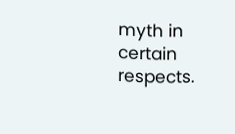myth in certain respects.